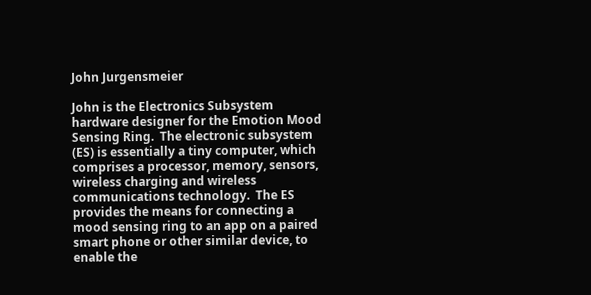John Jurgensmeier

John is the Electronics Subsystem hardware designer for the Emotion Mood Sensing Ring.  The electronic subsystem (ES) is essentially a tiny computer, which comprises a processor, memory, sensors, wireless charging and wireless communications technology.  The ES provides the means for connecting a mood sensing ring to an app on a paired smart phone or other similar device, to enable the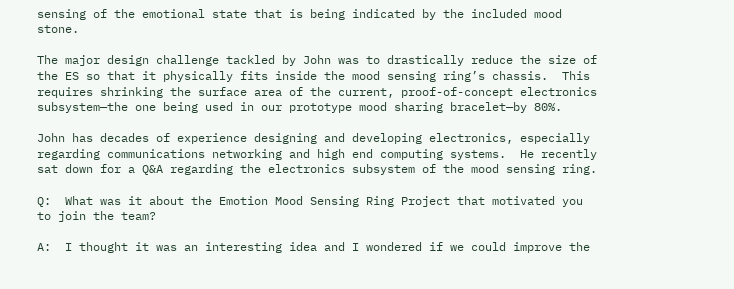sensing of the emotional state that is being indicated by the included mood stone.

The major design challenge tackled by John was to drastically reduce the size of the ES so that it physically fits inside the mood sensing ring’s chassis.  This requires shrinking the surface area of the current, proof-of-concept electronics subsystem—the one being used in our prototype mood sharing bracelet—by 80%.

John has decades of experience designing and developing electronics, especially regarding communications networking and high end computing systems.  He recently sat down for a Q&A regarding the electronics subsystem of the mood sensing ring.

Q:  What was it about the Emotion Mood Sensing Ring Project that motivated you to join the team?

A:  I thought it was an interesting idea and I wondered if we could improve the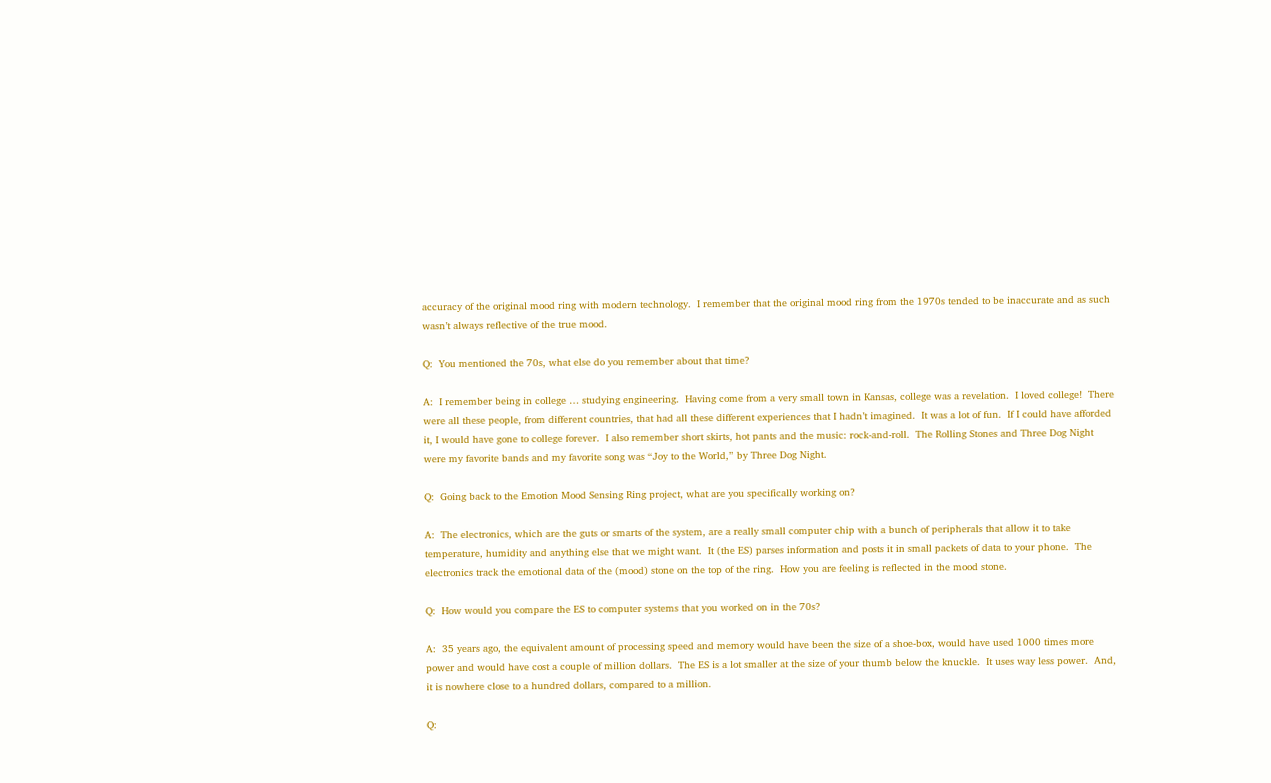accuracy of the original mood ring with modern technology.  I remember that the original mood ring from the 1970s tended to be inaccurate and as such wasn’t always reflective of the true mood.

Q:  You mentioned the 70s, what else do you remember about that time?

A:  I remember being in college … studying engineering.  Having come from a very small town in Kansas, college was a revelation.  I loved college!  There were all these people, from different countries, that had all these different experiences that I hadn’t imagined.  It was a lot of fun.  If I could have afforded it, I would have gone to college forever.  I also remember short skirts, hot pants and the music: rock-and-roll.  The Rolling Stones and Three Dog Night were my favorite bands and my favorite song was “Joy to the World,” by Three Dog Night.

Q:  Going back to the Emotion Mood Sensing Ring project, what are you specifically working on?

A:  The electronics, which are the guts or smarts of the system, are a really small computer chip with a bunch of peripherals that allow it to take temperature, humidity and anything else that we might want.  It (the ES) parses information and posts it in small packets of data to your phone.  The electronics track the emotional data of the (mood) stone on the top of the ring.  How you are feeling is reflected in the mood stone.

Q:  How would you compare the ES to computer systems that you worked on in the 70s?

A:  35 years ago, the equivalent amount of processing speed and memory would have been the size of a shoe-box, would have used 1000 times more power and would have cost a couple of million dollars.  The ES is a lot smaller at the size of your thumb below the knuckle.  It uses way less power.  And, it is nowhere close to a hundred dollars, compared to a million.

Q: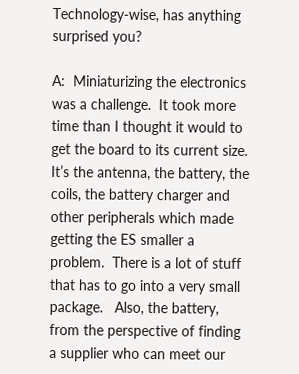Technology-wise, has anything surprised you?

A:  Miniaturizing the electronics was a challenge.  It took more time than I thought it would to get the board to its current size.  It’s the antenna, the battery, the coils, the battery charger and other peripherals which made getting the ES smaller a problem.  There is a lot of stuff that has to go into a very small package.   Also, the battery, from the perspective of finding a supplier who can meet our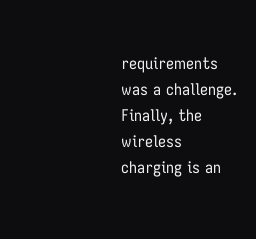requirements was a challenge.  Finally, the wireless charging is an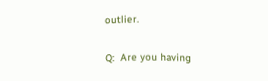outlier.

Q:  Are you having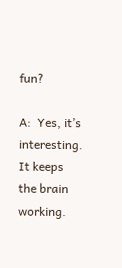fun?

A:  Yes, it’s interesting.  It keeps the brain working.